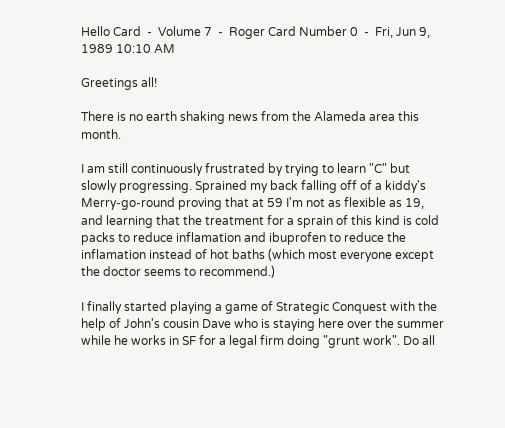Hello Card  -  Volume 7  -  Roger Card Number 0  -  Fri, Jun 9, 1989 10:10 AM

Greetings all!

There is no earth shaking news from the Alameda area this month.

I am still continuously frustrated by trying to learn "C" but slowly progressing. Sprained my back falling off of a kiddy's Merry-go-round proving that at 59 I'm not as flexible as 19, and learning that the treatment for a sprain of this kind is cold packs to reduce inflamation and ibuprofen to reduce the inflamation instead of hot baths (which most everyone except the doctor seems to recommend.)

I finally started playing a game of Strategic Conquest with the help of John's cousin Dave who is staying here over the summer while he works in SF for a legal firm doing "grunt work". Do all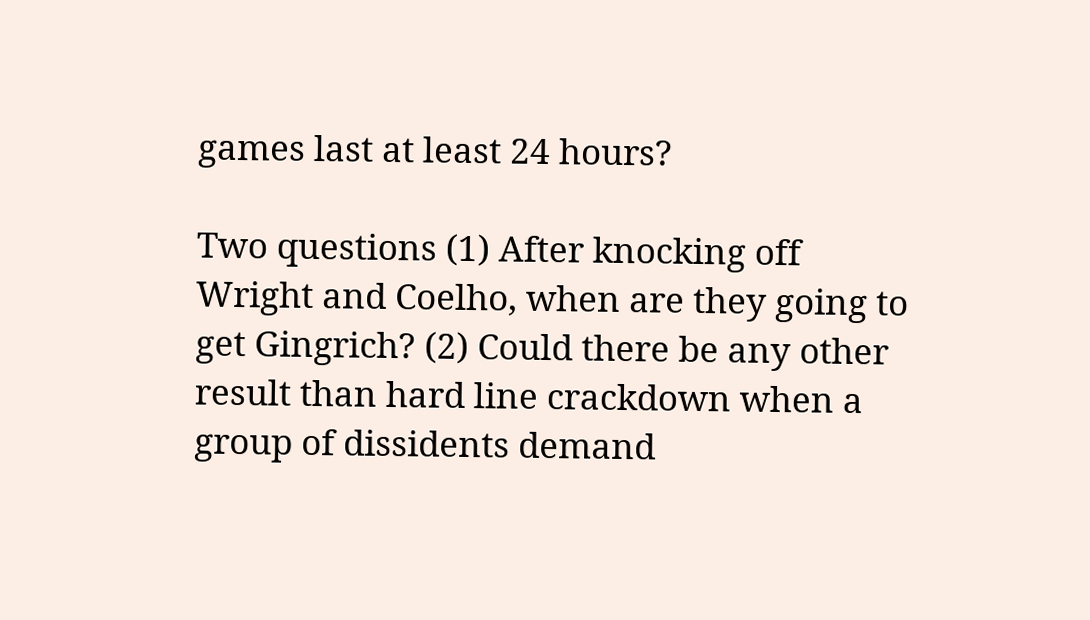games last at least 24 hours?

Two questions (1) After knocking off Wright and Coelho, when are they going to get Gingrich? (2) Could there be any other result than hard line crackdown when a group of dissidents demand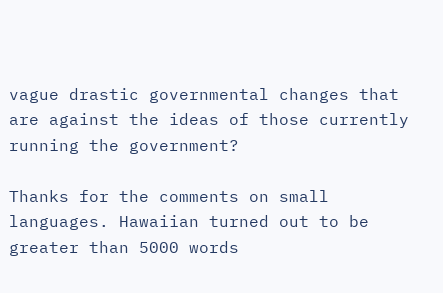vague drastic governmental changes that are against the ideas of those currently running the government?

Thanks for the comments on small languages. Hawaiian turned out to be greater than 5000 words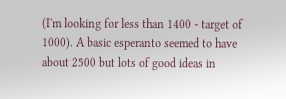(I'm looking for less than 1400 - target of 1000). A basic esperanto seemed to have about 2500 but lots of good ideas in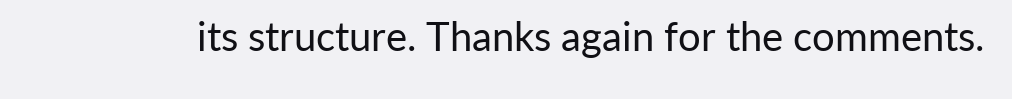its structure. Thanks again for the comments.